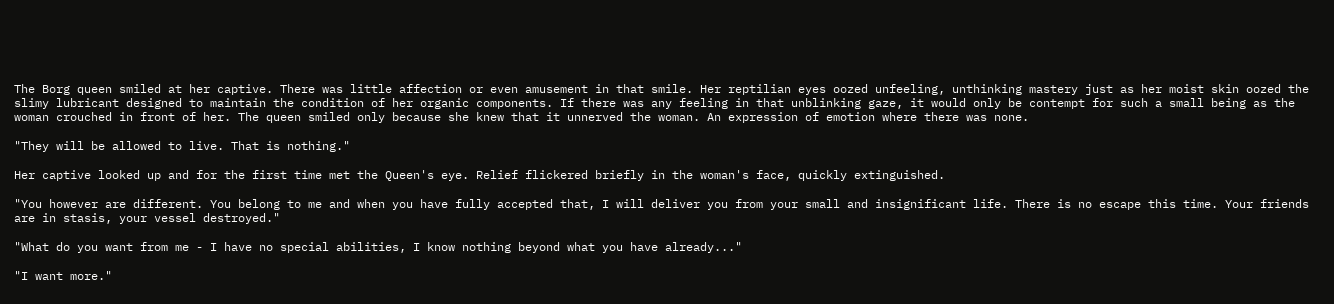The Borg queen smiled at her captive. There was little affection or even amusement in that smile. Her reptilian eyes oozed unfeeling, unthinking mastery just as her moist skin oozed the slimy lubricant designed to maintain the condition of her organic components. If there was any feeling in that unblinking gaze, it would only be contempt for such a small being as the woman crouched in front of her. The queen smiled only because she knew that it unnerved the woman. An expression of emotion where there was none.

"They will be allowed to live. That is nothing."

Her captive looked up and for the first time met the Queen's eye. Relief flickered briefly in the woman's face, quickly extinguished.

"You however are different. You belong to me and when you have fully accepted that, I will deliver you from your small and insignificant life. There is no escape this time. Your friends are in stasis, your vessel destroyed."

"What do you want from me - I have no special abilities, I know nothing beyond what you have already..."

"I want more."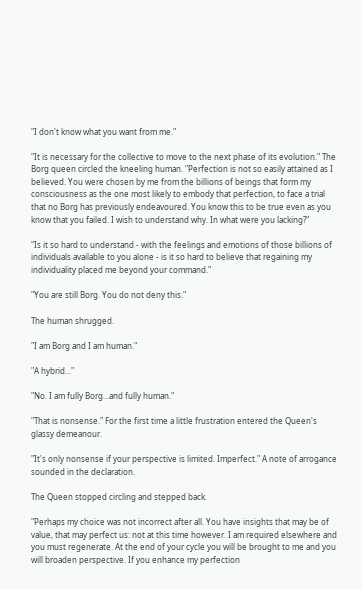"I don't know what you want from me."

"It is necessary for the collective to move to the next phase of its evolution." The Borg queen circled the kneeling human. "Perfection is not so easily attained as I believed. You were chosen by me from the billions of beings that form my consciousness as the one most likely to embody that perfection, to face a trial that no Borg has previously endeavoured. You know this to be true even as you know that you failed. I wish to understand why. In what were you lacking?"

"Is it so hard to understand - with the feelings and emotions of those billions of individuals available to you alone - is it so hard to believe that regaining my individuality placed me beyond your command."

"You are still Borg. You do not deny this."

The human shrugged.

"I am Borg and I am human."

"A hybrid..."

"No. I am fully Borg...and fully human."

"That is nonsense." For the first time a little frustration entered the Queen's glassy demeanour.

"It's only nonsense if your perspective is limited. Imperfect." A note of arrogance sounded in the declaration.

The Queen stopped circling and stepped back.

"Perhaps my choice was not incorrect after all. You have insights that may be of value, that may perfect us: not at this time however. I am required elsewhere and you must regenerate. At the end of your cycle you will be brought to me and you will broaden perspective. If you enhance my perfection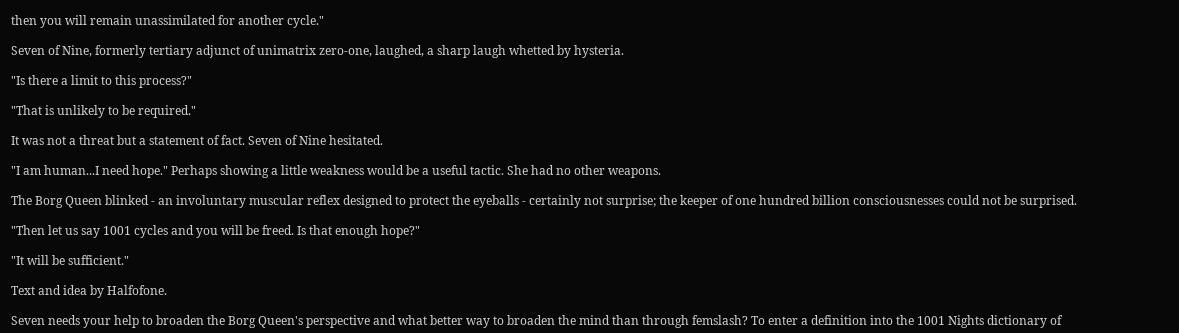then you will remain unassimilated for another cycle."

Seven of Nine, formerly tertiary adjunct of unimatrix zero-one, laughed, a sharp laugh whetted by hysteria.

"Is there a limit to this process?"

"That is unlikely to be required."

It was not a threat but a statement of fact. Seven of Nine hesitated.

"I am human...I need hope." Perhaps showing a little weakness would be a useful tactic. She had no other weapons.

The Borg Queen blinked - an involuntary muscular reflex designed to protect the eyeballs - certainly not surprise; the keeper of one hundred billion consciousnesses could not be surprised.

"Then let us say 1001 cycles and you will be freed. Is that enough hope?"

"It will be sufficient."

Text and idea by Halfofone.

Seven needs your help to broaden the Borg Queen's perspective and what better way to broaden the mind than through femslash? To enter a definition into the 1001 Nights dictionary of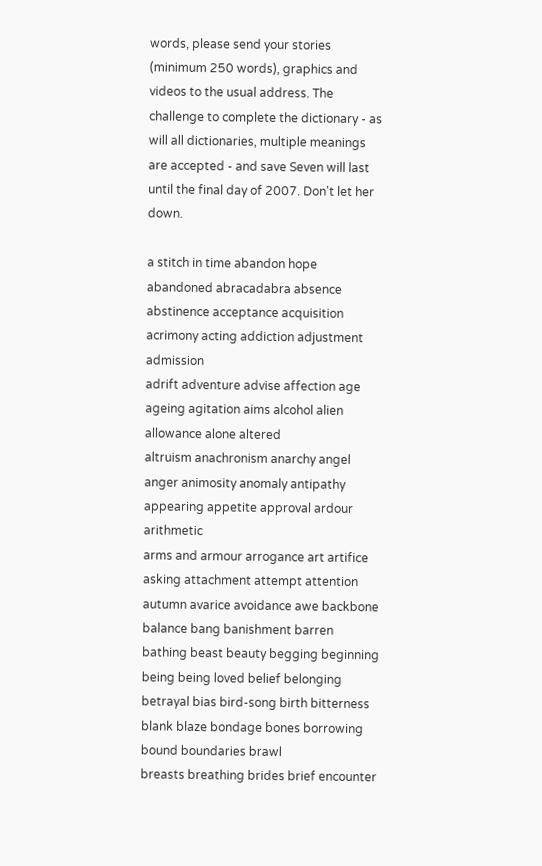words, please send your stories (minimum 250 words), graphics and videos to the usual address. The challenge to complete the dictionary - as will all dictionaries, multiple meanings are accepted - and save Seven will last until the final day of 2007. Don't let her down.

a stitch in time abandon hope abandoned abracadabra absence abstinence acceptance acquisition acrimony acting addiction adjustment admission
adrift adventure advise affection age ageing agitation aims alcohol alien allowance alone altered
altruism anachronism anarchy angel anger animosity anomaly antipathy appearing appetite approval ardour arithmetic
arms and armour arrogance art artifice asking attachment attempt attention autumn avarice avoidance awe backbone
balance bang banishment barren bathing beast beauty begging beginning being being loved belief belonging
betrayal bias bird-song birth bitterness blank blaze bondage bones borrowing bound boundaries brawl
breasts breathing brides brief encounter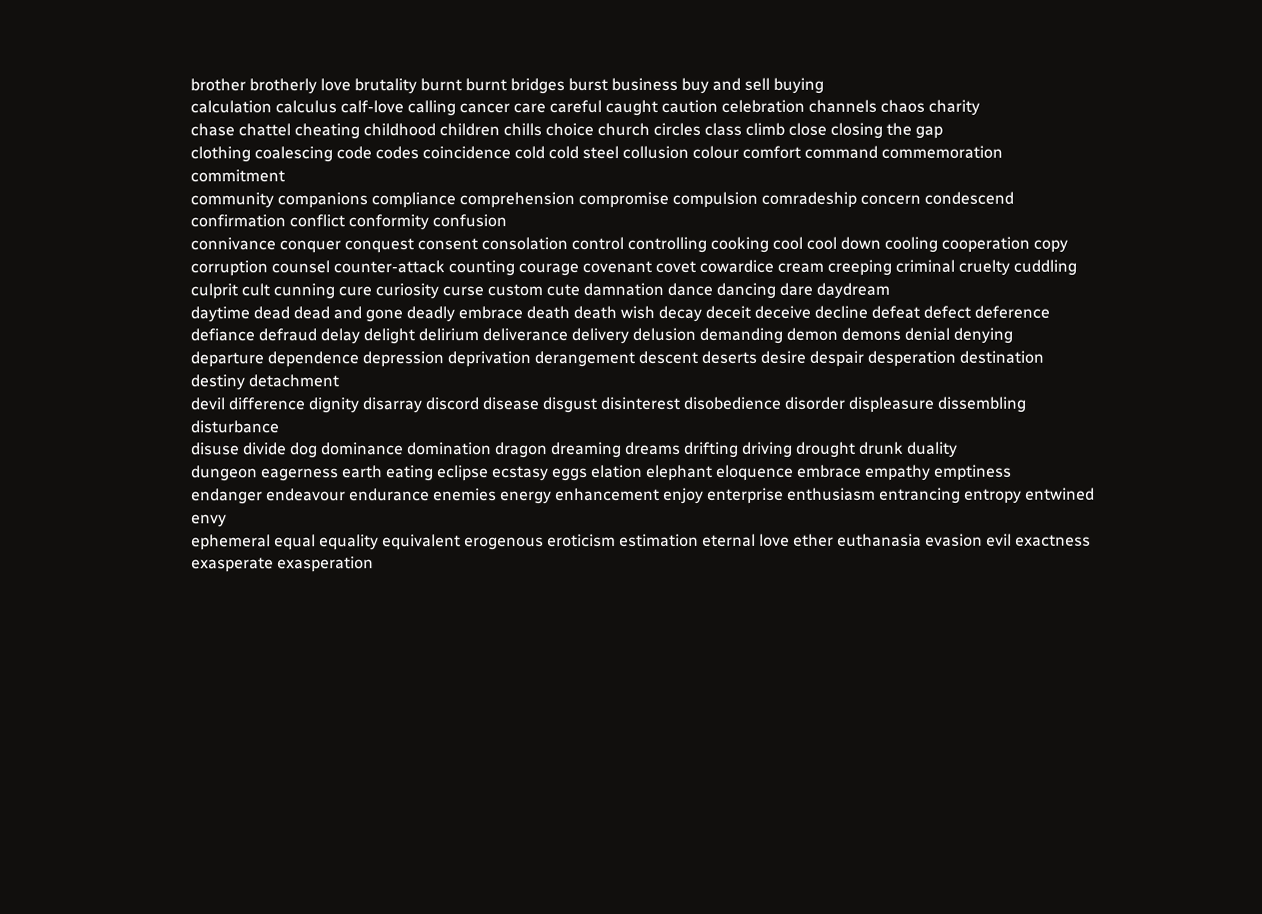brother brotherly love brutality burnt burnt bridges burst business buy and sell buying
calculation calculus calf-love calling cancer care careful caught caution celebration channels chaos charity
chase chattel cheating childhood children chills choice church circles class climb close closing the gap
clothing coalescing code codes coincidence cold cold steel collusion colour comfort command commemoration commitment
community companions compliance comprehension compromise compulsion comradeship concern condescend confirmation conflict conformity confusion
connivance conquer conquest consent consolation control controlling cooking cool cool down cooling cooperation copy
corruption counsel counter-attack counting courage covenant covet cowardice cream creeping criminal cruelty cuddling
culprit cult cunning cure curiosity curse custom cute damnation dance dancing dare daydream
daytime dead dead and gone deadly embrace death death wish decay deceit deceive decline defeat defect deference
defiance defraud delay delight delirium deliverance delivery delusion demanding demon demons denial denying
departure dependence depression deprivation derangement descent deserts desire despair desperation destination destiny detachment
devil difference dignity disarray discord disease disgust disinterest disobedience disorder displeasure dissembling disturbance
disuse divide dog dominance domination dragon dreaming dreams drifting driving drought drunk duality
dungeon eagerness earth eating eclipse ecstasy eggs elation elephant eloquence embrace empathy emptiness
endanger endeavour endurance enemies energy enhancement enjoy enterprise enthusiasm entrancing entropy entwined envy
ephemeral equal equality equivalent erogenous eroticism estimation eternal love ether euthanasia evasion evil exactness
exasperate exasperation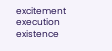excitement execution existence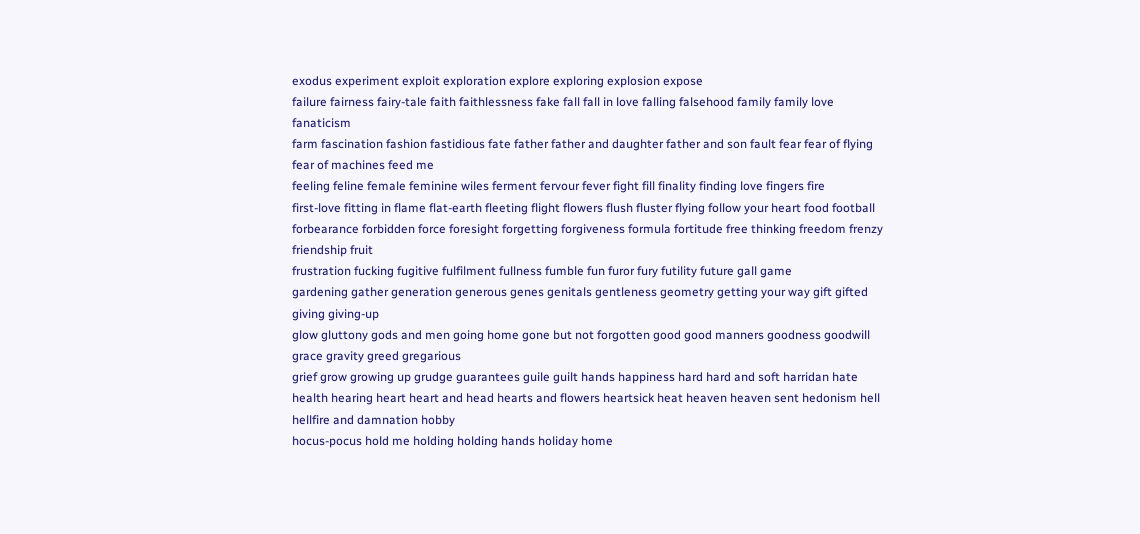exodus experiment exploit exploration explore exploring explosion expose
failure fairness fairy-tale faith faithlessness fake fall fall in love falling falsehood family family love fanaticism
farm fascination fashion fastidious fate father father and daughter father and son fault fear fear of flying fear of machines feed me
feeling feline female feminine wiles ferment fervour fever fight fill finality finding love fingers fire
first-love fitting in flame flat-earth fleeting flight flowers flush fluster flying follow your heart food football
forbearance forbidden force foresight forgetting forgiveness formula fortitude free thinking freedom frenzy friendship fruit
frustration fucking fugitive fulfilment fullness fumble fun furor fury futility future gall game
gardening gather generation generous genes genitals gentleness geometry getting your way gift gifted giving giving-up
glow gluttony gods and men going home gone but not forgotten good good manners goodness goodwill grace gravity greed gregarious
grief grow growing up grudge guarantees guile guilt hands happiness hard hard and soft harridan hate
health hearing heart heart and head hearts and flowers heartsick heat heaven heaven sent hedonism hell hellfire and damnation hobby
hocus-pocus hold me holding holding hands holiday home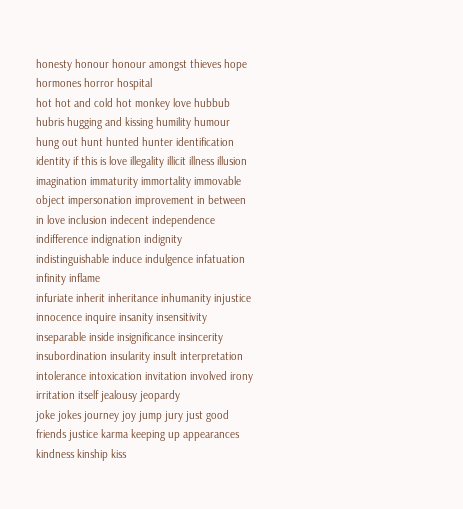honesty honour honour amongst thieves hope hormones horror hospital
hot hot and cold hot monkey love hubbub hubris hugging and kissing humility humour hung out hunt hunted hunter identification
identity if this is love illegality illicit illness illusion imagination immaturity immortality immovable object impersonation improvement in between
in love inclusion indecent independence indifference indignation indignity indistinguishable induce indulgence infatuation infinity inflame
infuriate inherit inheritance inhumanity injustice innocence inquire insanity insensitivity inseparable inside insignificance insincerity
insubordination insularity insult interpretation intolerance intoxication invitation involved irony irritation itself jealousy jeopardy
joke jokes journey joy jump jury just good friends justice karma keeping up appearances kindness kinship kiss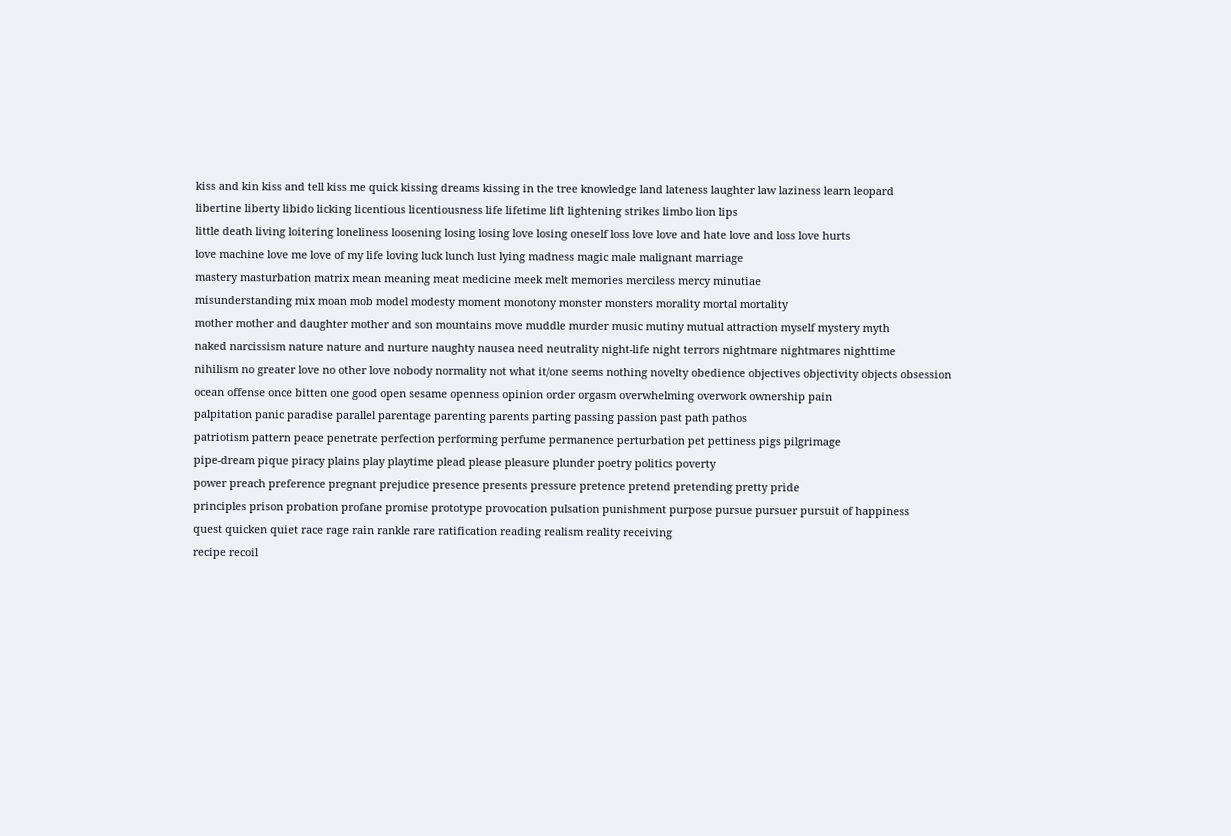kiss and kin kiss and tell kiss me quick kissing dreams kissing in the tree knowledge land lateness laughter law laziness learn leopard
libertine liberty libido licking licentious licentiousness life lifetime lift lightening strikes limbo lion lips
little death living loitering loneliness loosening losing losing love losing oneself loss love love and hate love and loss love hurts
love machine love me love of my life loving luck lunch lust lying madness magic male malignant marriage
mastery masturbation matrix mean meaning meat medicine meek melt memories merciless mercy minutiae
misunderstanding mix moan mob model modesty moment monotony monster monsters morality mortal mortality
mother mother and daughter mother and son mountains move muddle murder music mutiny mutual attraction myself mystery myth
naked narcissism nature nature and nurture naughty nausea need neutrality night-life night terrors nightmare nightmares nighttime
nihilism no greater love no other love nobody normality not what it/one seems nothing novelty obedience objectives objectivity objects obsession
ocean offense once bitten one good open sesame openness opinion order orgasm overwhelming overwork ownership pain
palpitation panic paradise parallel parentage parenting parents parting passing passion past path pathos
patriotism pattern peace penetrate perfection performing perfume permanence perturbation pet pettiness pigs pilgrimage
pipe-dream pique piracy plains play playtime plead please pleasure plunder poetry politics poverty
power preach preference pregnant prejudice presence presents pressure pretence pretend pretending pretty pride
principles prison probation profane promise prototype provocation pulsation punishment purpose pursue pursuer pursuit of happiness
quest quicken quiet race rage rain rankle rare ratification reading realism reality receiving
recipe recoil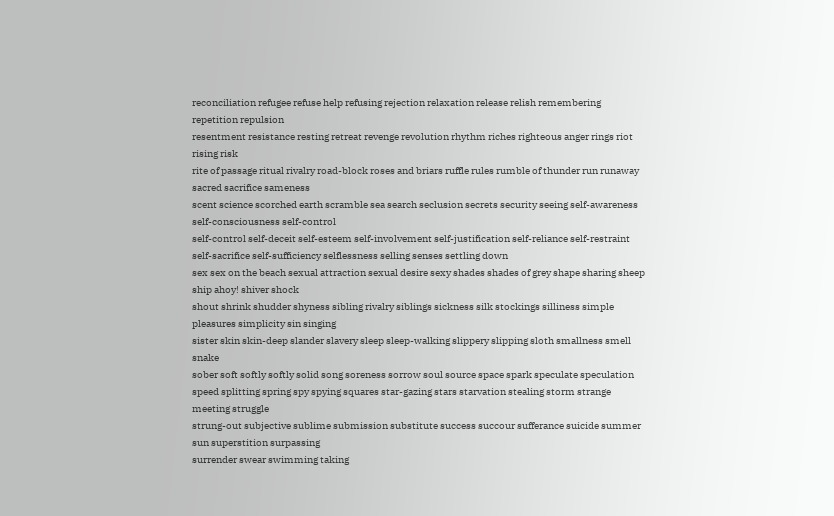reconciliation refugee refuse help refusing rejection relaxation release relish remembering repetition repulsion
resentment resistance resting retreat revenge revolution rhythm riches righteous anger rings riot rising risk
rite of passage ritual rivalry road-block roses and briars ruffle rules rumble of thunder run runaway sacred sacrifice sameness
scent science scorched earth scramble sea search seclusion secrets security seeing self-awareness self-consciousness self-control
self-control self-deceit self-esteem self-involvement self-justification self-reliance self-restraint self-sacrifice self-sufficiency selflessness selling senses settling down
sex sex on the beach sexual attraction sexual desire sexy shades shades of grey shape sharing sheep ship ahoy! shiver shock
shout shrink shudder shyness sibling rivalry siblings sickness silk stockings silliness simple pleasures simplicity sin singing
sister skin skin-deep slander slavery sleep sleep-walking slippery slipping sloth smallness smell snake
sober soft softly softly solid song soreness sorrow soul source space spark speculate speculation
speed splitting spring spy spying squares star-gazing stars starvation stealing storm strange meeting struggle
strung-out subjective sublime submission substitute success succour sufferance suicide summer sun superstition surpassing
surrender swear swimming taking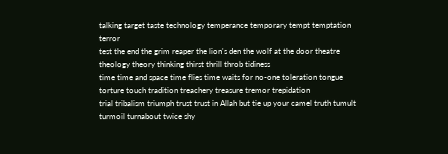talking target taste technology temperance temporary tempt temptation terror
test the end the grim reaper the lion's den the wolf at the door theatre theology theory thinking thirst thrill throb tidiness
time time and space time flies time waits for no-one toleration tongue torture touch tradition treachery treasure tremor trepidation
trial tribalism triumph trust trust in Allah but tie up your camel truth tumult turmoil turnabout twice shy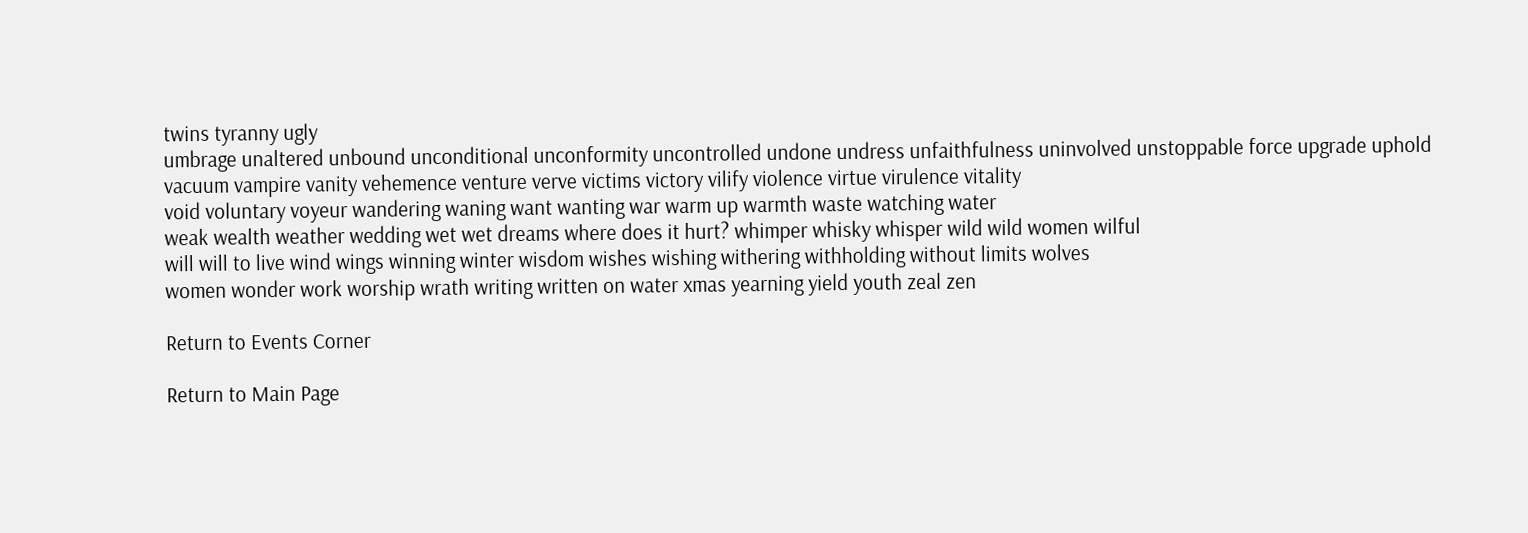twins tyranny ugly
umbrage unaltered unbound unconditional unconformity uncontrolled undone undress unfaithfulness uninvolved unstoppable force upgrade uphold
vacuum vampire vanity vehemence venture verve victims victory vilify violence virtue virulence vitality
void voluntary voyeur wandering waning want wanting war warm up warmth waste watching water
weak wealth weather wedding wet wet dreams where does it hurt? whimper whisky whisper wild wild women wilful
will will to live wind wings winning winter wisdom wishes wishing withering withholding without limits wolves
women wonder work worship wrath writing written on water xmas yearning yield youth zeal zen

Return to Events Corner

Return to Main Page